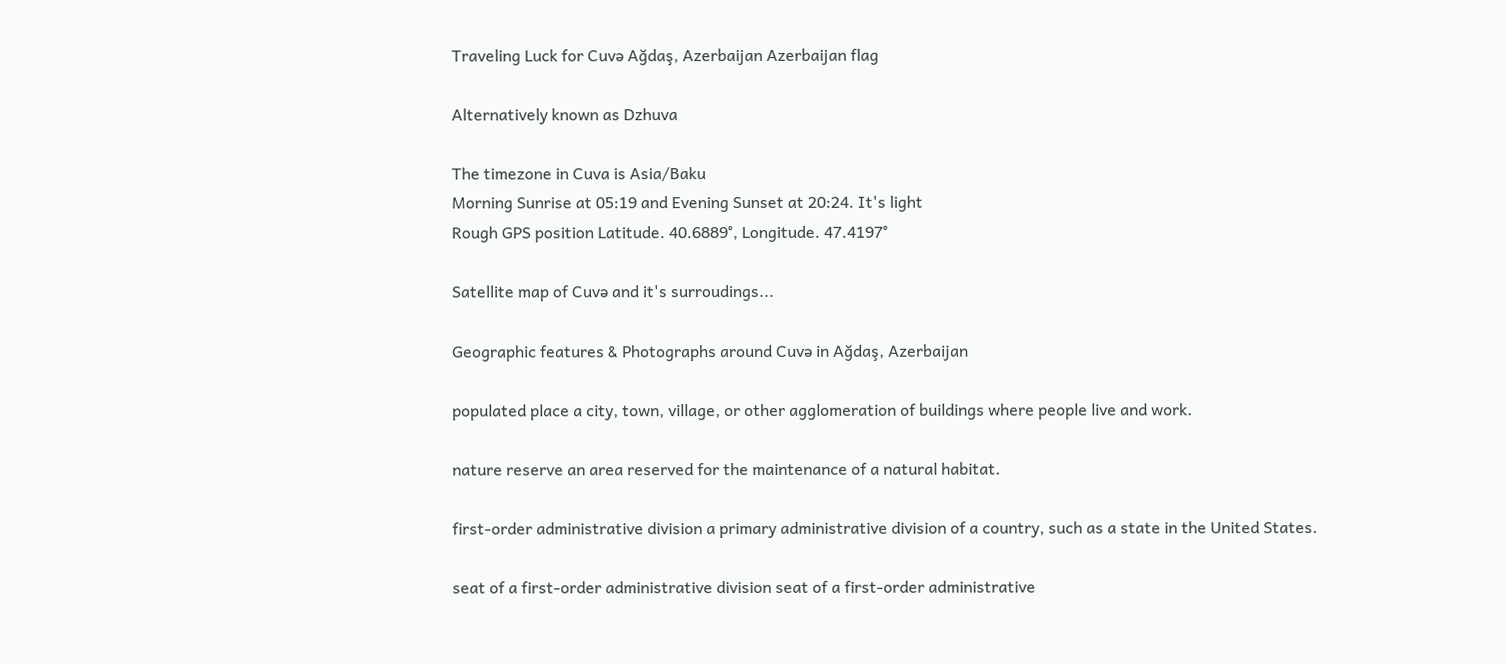Traveling Luck for Cuvǝ Ağdaş, Azerbaijan Azerbaijan flag

Alternatively known as Dzhuva

The timezone in Cuva is Asia/Baku
Morning Sunrise at 05:19 and Evening Sunset at 20:24. It's light
Rough GPS position Latitude. 40.6889°, Longitude. 47.4197°

Satellite map of Cuvǝ and it's surroudings...

Geographic features & Photographs around Cuvǝ in Ağdaş, Azerbaijan

populated place a city, town, village, or other agglomeration of buildings where people live and work.

nature reserve an area reserved for the maintenance of a natural habitat.

first-order administrative division a primary administrative division of a country, such as a state in the United States.

seat of a first-order administrative division seat of a first-order administrative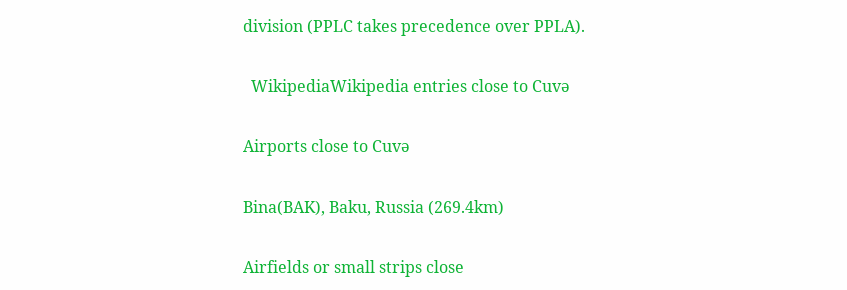division (PPLC takes precedence over PPLA).

  WikipediaWikipedia entries close to Cuvǝ

Airports close to Cuvǝ

Bina(BAK), Baku, Russia (269.4km)

Airfields or small strips close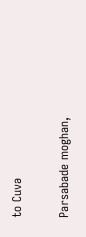to Cuvǝ

Parsabade moghan,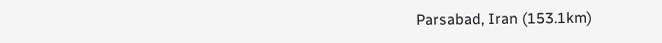Parsabad, Iran (153.1km)